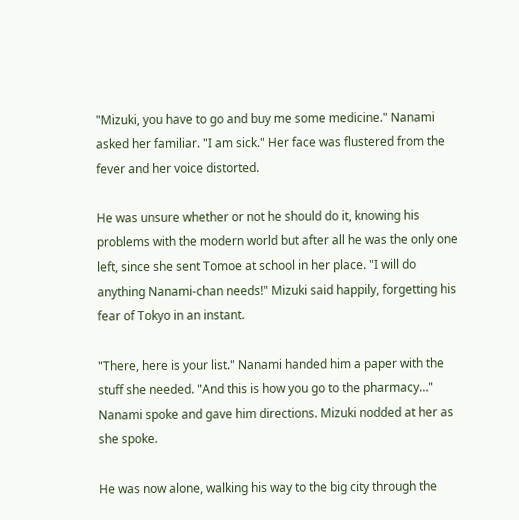"Mizuki, you have to go and buy me some medicine." Nanami asked her familiar. "I am sick." Her face was flustered from the fever and her voice distorted.

He was unsure whether or not he should do it, knowing his problems with the modern world but after all he was the only one left, since she sent Tomoe at school in her place. "I will do anything Nanami-chan needs!" Mizuki said happily, forgetting his fear of Tokyo in an instant.

"There, here is your list." Nanami handed him a paper with the stuff she needed. "And this is how you go to the pharmacy…" Nanami spoke and gave him directions. Mizuki nodded at her as she spoke.

He was now alone, walking his way to the big city through the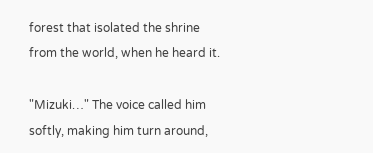forest that isolated the shrine from the world, when he heard it.

"Mizuki…" The voice called him softly, making him turn around,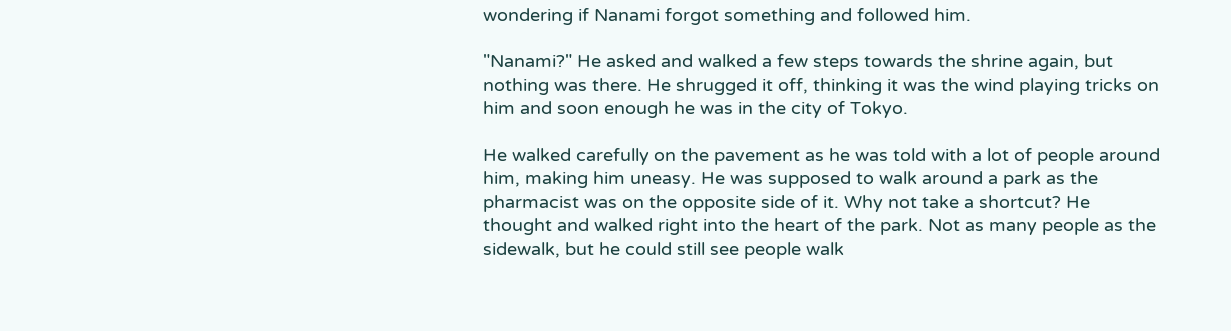wondering if Nanami forgot something and followed him.

"Nanami?" He asked and walked a few steps towards the shrine again, but nothing was there. He shrugged it off, thinking it was the wind playing tricks on him and soon enough he was in the city of Tokyo.

He walked carefully on the pavement as he was told with a lot of people around him, making him uneasy. He was supposed to walk around a park as the pharmacist was on the opposite side of it. Why not take a shortcut? He thought and walked right into the heart of the park. Not as many people as the sidewalk, but he could still see people walk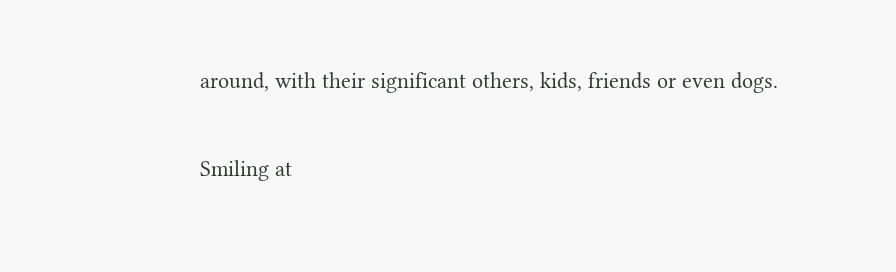around, with their significant others, kids, friends or even dogs.

Smiling at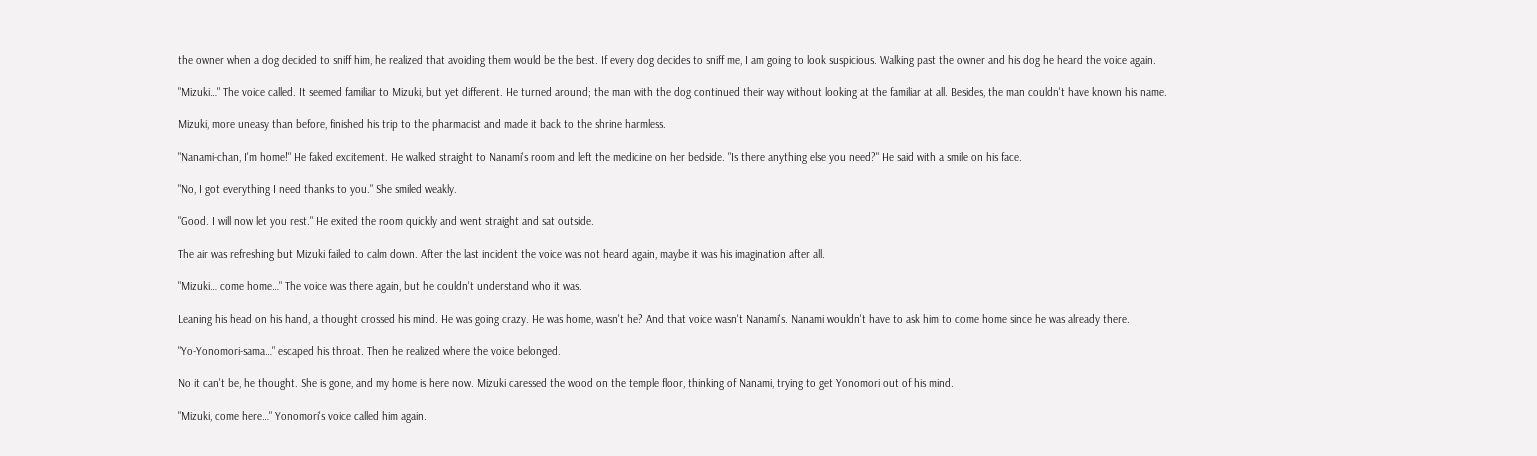the owner when a dog decided to sniff him, he realized that avoiding them would be the best. If every dog decides to sniff me, I am going to look suspicious. Walking past the owner and his dog he heard the voice again.

"Mizuki…" The voice called. It seemed familiar to Mizuki, but yet different. He turned around; the man with the dog continued their way without looking at the familiar at all. Besides, the man couldn't have known his name.

Mizuki, more uneasy than before, finished his trip to the pharmacist and made it back to the shrine harmless.

"Nanami-chan, I'm home!" He faked excitement. He walked straight to Nanami's room and left the medicine on her bedside. "Is there anything else you need?" He said with a smile on his face.

"No, I got everything I need thanks to you." She smiled weakly.

"Good. I will now let you rest." He exited the room quickly and went straight and sat outside.

The air was refreshing but Mizuki failed to calm down. After the last incident the voice was not heard again, maybe it was his imagination after all.

"Mizuki… come home…" The voice was there again, but he couldn't understand who it was.

Leaning his head on his hand, a thought crossed his mind. He was going crazy. He was home, wasn't he? And that voice wasn't Nanami's. Nanami wouldn't have to ask him to come home since he was already there.

"Yo-Yonomori-sama…" escaped his throat. Then he realized where the voice belonged.

No it can't be, he thought. She is gone, and my home is here now. Mizuki caressed the wood on the temple floor, thinking of Nanami, trying to get Yonomori out of his mind.

"Mizuki, come here…" Yonomori's voice called him again.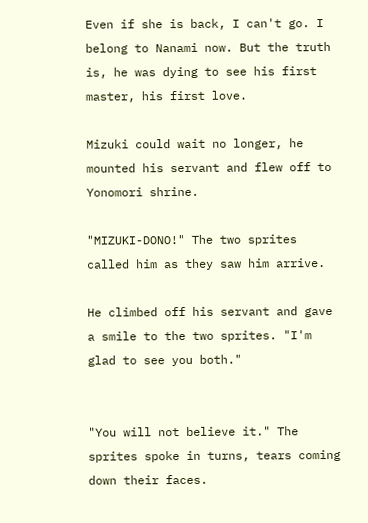Even if she is back, I can't go. I belong to Nanami now. But the truth is, he was dying to see his first master, his first love.

Mizuki could wait no longer, he mounted his servant and flew off to Yonomori shrine.

"MIZUKI-DONO!" The two sprites called him as they saw him arrive.

He climbed off his servant and gave a smile to the two sprites. "I'm glad to see you both."


"You will not believe it." The sprites spoke in turns, tears coming down their faces.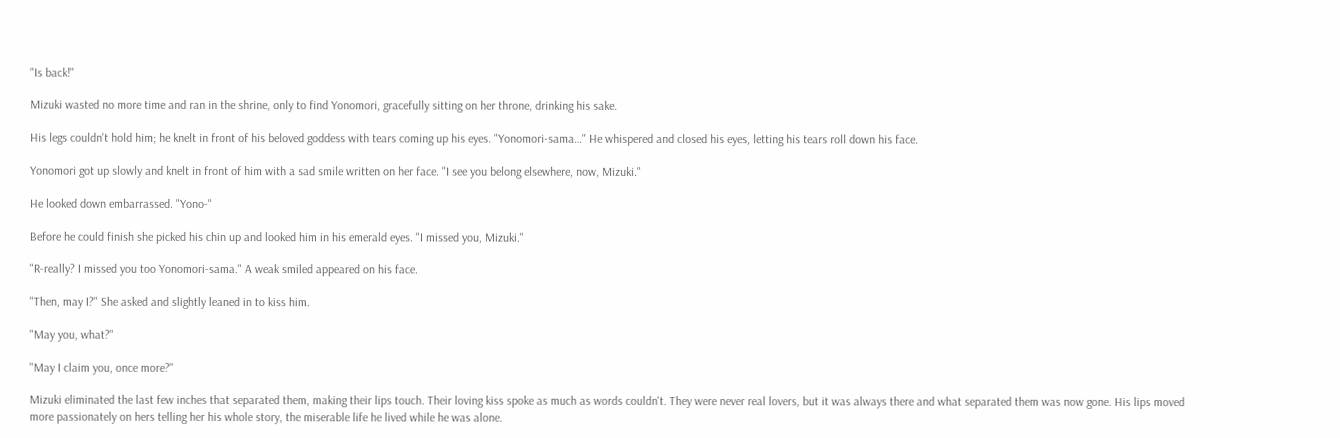"Is back!"

Mizuki wasted no more time and ran in the shrine, only to find Yonomori, gracefully sitting on her throne, drinking his sake.

His legs couldn't hold him; he knelt in front of his beloved goddess with tears coming up his eyes. "Yonomori-sama…" He whispered and closed his eyes, letting his tears roll down his face.

Yonomori got up slowly and knelt in front of him with a sad smile written on her face. "I see you belong elsewhere, now, Mizuki."

He looked down embarrassed. "Yono-"

Before he could finish she picked his chin up and looked him in his emerald eyes. "I missed you, Mizuki."

"R-really? I missed you too Yonomori-sama." A weak smiled appeared on his face.

"Then, may I?" She asked and slightly leaned in to kiss him.

"May you, what?"

"May I claim you, once more?"

Mizuki eliminated the last few inches that separated them, making their lips touch. Their loving kiss spoke as much as words couldn't. They were never real lovers, but it was always there and what separated them was now gone. His lips moved more passionately on hers telling her his whole story, the miserable life he lived while he was alone.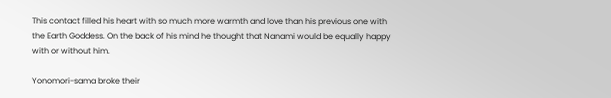This contact filled his heart with so much more warmth and love than his previous one with the Earth Goddess. On the back of his mind he thought that Nanami would be equally happy with or without him.

Yonomori-sama broke their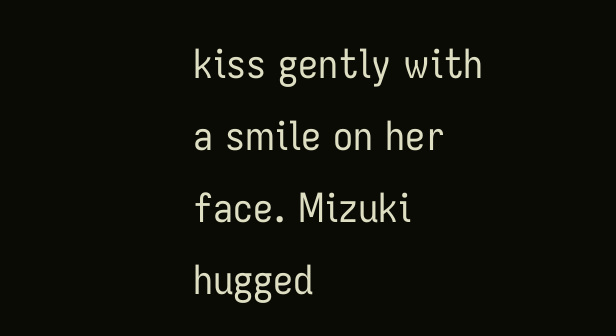kiss gently with a smile on her face. Mizuki hugged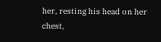her, resting his head on her chest,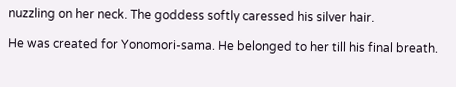nuzzling on her neck. The goddess softly caressed his silver hair.

He was created for Yonomori-sama. He belonged to her till his final breath.